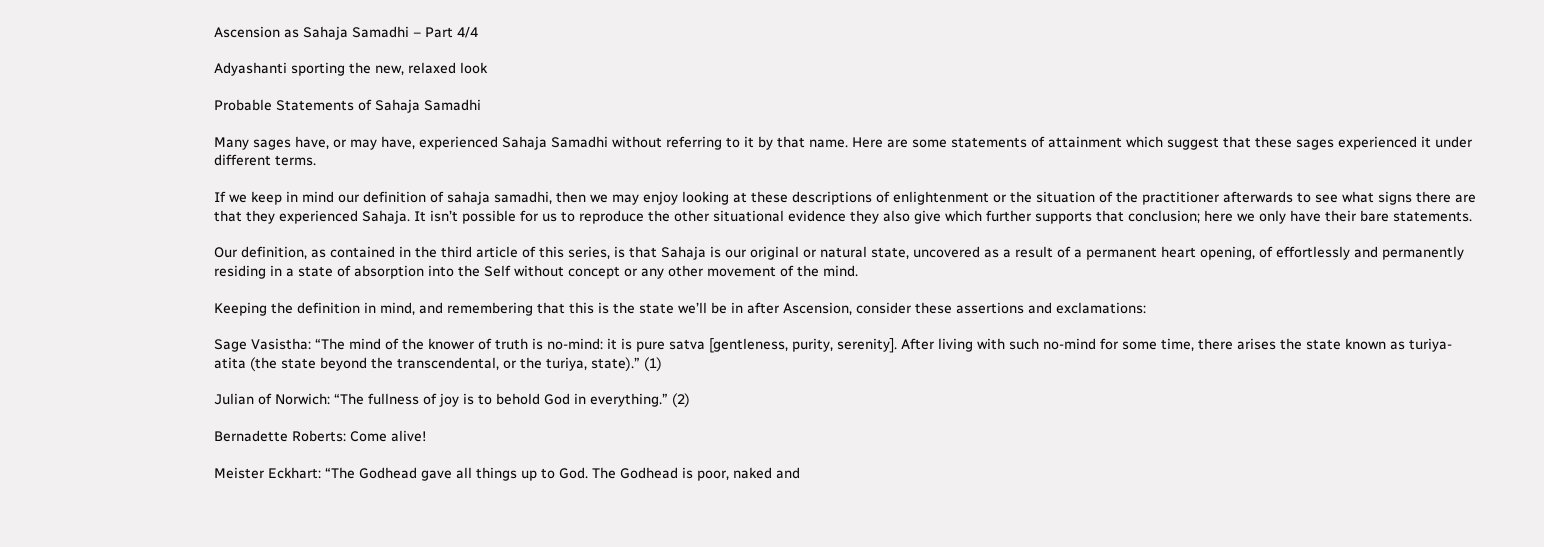Ascension as Sahaja Samadhi – Part 4/4

Adyashanti sporting the new, relaxed look

Probable Statements of Sahaja Samadhi

Many sages have, or may have, experienced Sahaja Samadhi without referring to it by that name. Here are some statements of attainment which suggest that these sages experienced it under different terms.

If we keep in mind our definition of sahaja samadhi, then we may enjoy looking at these descriptions of enlightenment or the situation of the practitioner afterwards to see what signs there are that they experienced Sahaja. It isn’t possible for us to reproduce the other situational evidence they also give which further supports that conclusion; here we only have their bare statements.

Our definition, as contained in the third article of this series, is that Sahaja is our original or natural state, uncovered as a result of a permanent heart opening, of effortlessly and permanently residing in a state of absorption into the Self without concept or any other movement of the mind.

Keeping the definition in mind, and remembering that this is the state we’ll be in after Ascension, consider these assertions and exclamations:

Sage Vasistha: “The mind of the knower of truth is no-mind: it is pure satva [gentleness, purity, serenity]. After living with such no-mind for some time, there arises the state known as turiya-atita (the state beyond the transcendental, or the turiya, state).” (1)

Julian of Norwich: “The fullness of joy is to behold God in everything.” (2)

Bernadette Roberts: Come alive!

Meister Eckhart: “The Godhead gave all things up to God. The Godhead is poor, naked and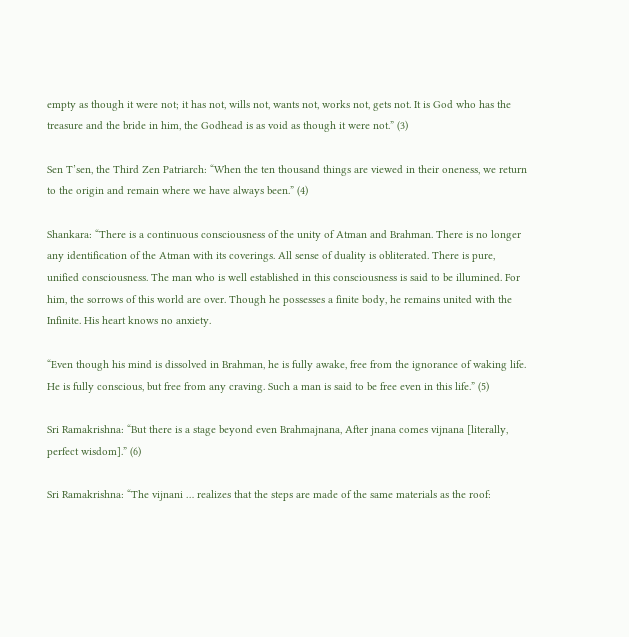empty as though it were not; it has not, wills not, wants not, works not, gets not. It is God who has the treasure and the bride in him, the Godhead is as void as though it were not.” (3)

Sen T’sen, the Third Zen Patriarch: “When the ten thousand things are viewed in their oneness, we return to the origin and remain where we have always been.” (4)

Shankara: “There is a continuous consciousness of the unity of Atman and Brahman. There is no longer any identification of the Atman with its coverings. All sense of duality is obliterated. There is pure, unified consciousness. The man who is well established in this consciousness is said to be illumined. For him, the sorrows of this world are over. Though he possesses a finite body, he remains united with the Infinite. His heart knows no anxiety.

“Even though his mind is dissolved in Brahman, he is fully awake, free from the ignorance of waking life. He is fully conscious, but free from any craving. Such a man is said to be free even in this life.” (5)

Sri Ramakrishna: “But there is a stage beyond even Brahmajnana, After jnana comes vijnana [literally, perfect wisdom].” (6)

Sri Ramakrishna: “The vijnani … realizes that the steps are made of the same materials as the roof: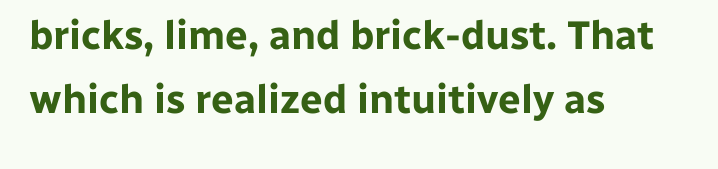bricks, lime, and brick-dust. That which is realized intuitively as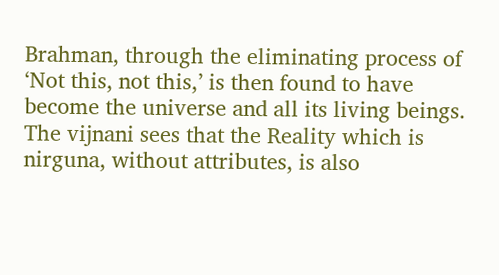Brahman, through the eliminating process of ‘Not this, not this,’ is then found to have become the universe and all its living beings. The vijnani sees that the Reality which is nirguna, without attributes, is also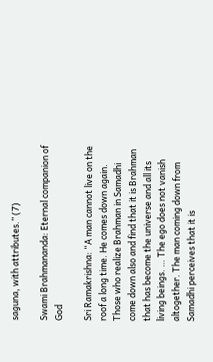saguna, with attributes.” (7)

Swami Brahmananda: Eternal companion of God

Sri Ramakrishna: “A man cannot live on the roof a long time. He comes down again. Those who realize Brahman in Samadhi come down also and find that it is Brahman that has become the universe and all its living beings. … The ego does not vanish altogether. The man coming down from Samadhi perceives that it is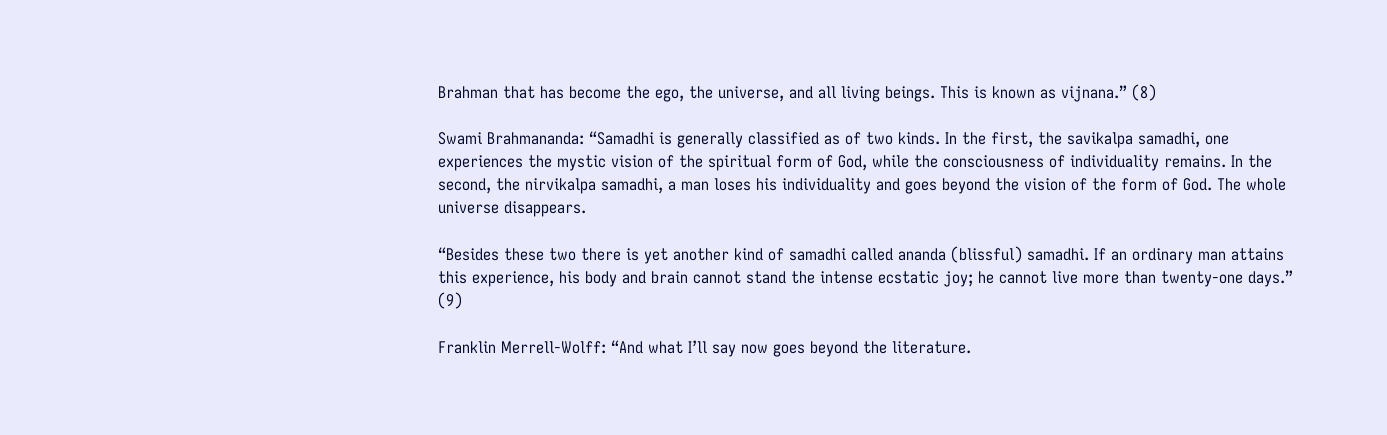Brahman that has become the ego, the universe, and all living beings. This is known as vijnana.” (8)

Swami Brahmananda: “Samadhi is generally classified as of two kinds. In the first, the savikalpa samadhi, one experiences the mystic vision of the spiritual form of God, while the consciousness of individuality remains. In the second, the nirvikalpa samadhi, a man loses his individuality and goes beyond the vision of the form of God. The whole universe disappears.

“Besides these two there is yet another kind of samadhi called ananda (blissful) samadhi. If an ordinary man attains this experience, his body and brain cannot stand the intense ecstatic joy; he cannot live more than twenty-one days.” (9)

Franklin Merrell-Wolff: “And what I’ll say now goes beyond the literature.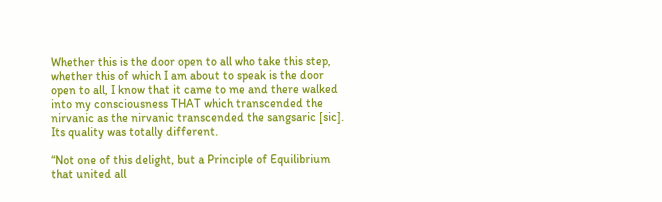Whether this is the door open to all who take this step, whether this of which I am about to speak is the door open to all, I know that it came to me and there walked into my consciousness THAT which transcended the nirvanic as the nirvanic transcended the sangsaric [sic]. Its quality was totally different.

“Not one of this delight, but a Principle of Equilibrium that united all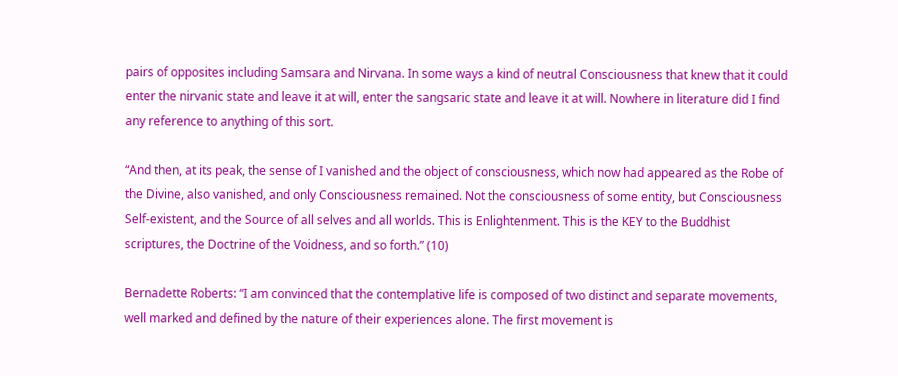pairs of opposites including Samsara and Nirvana. In some ways a kind of neutral Consciousness that knew that it could enter the nirvanic state and leave it at will, enter the sangsaric state and leave it at will. Nowhere in literature did I find any reference to anything of this sort.

“And then, at its peak, the sense of I vanished and the object of consciousness, which now had appeared as the Robe of the Divine, also vanished, and only Consciousness remained. Not the consciousness of some entity, but Consciousness Self-existent, and the Source of all selves and all worlds. This is Enlightenment. This is the KEY to the Buddhist scriptures, the Doctrine of the Voidness, and so forth.” (10)

Bernadette Roberts: “I am convinced that the contemplative life is composed of two distinct and separate movements, well marked and defined by the nature of their experiences alone. The first movement is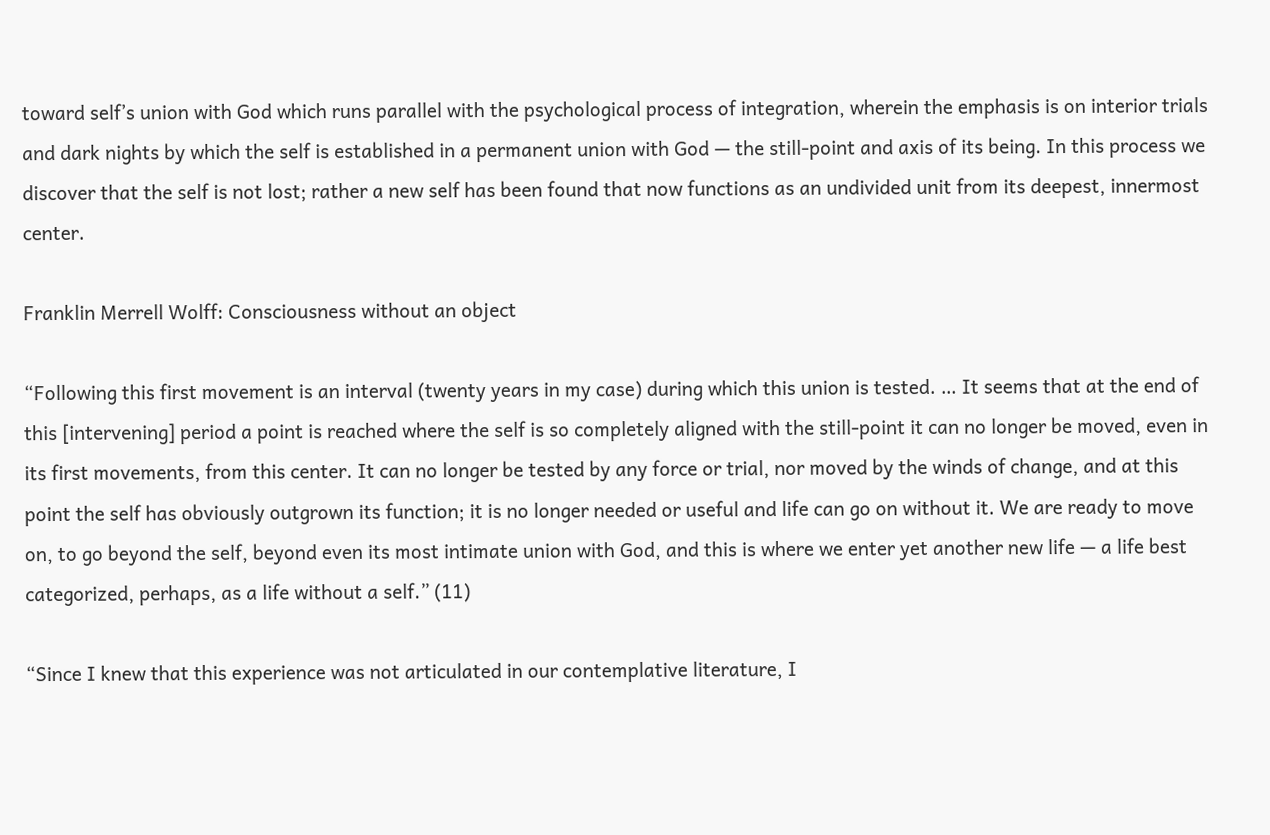toward self’s union with God which runs parallel with the psychological process of integration, wherein the emphasis is on interior trials and dark nights by which the self is established in a permanent union with God — the still-point and axis of its being. In this process we discover that the self is not lost; rather a new self has been found that now functions as an undivided unit from its deepest, innermost center.

Franklin Merrell Wolff: Consciousness without an object

“Following this first movement is an interval (twenty years in my case) during which this union is tested. … It seems that at the end of this [intervening] period a point is reached where the self is so completely aligned with the still-point it can no longer be moved, even in its first movements, from this center. It can no longer be tested by any force or trial, nor moved by the winds of change, and at this point the self has obviously outgrown its function; it is no longer needed or useful and life can go on without it. We are ready to move on, to go beyond the self, beyond even its most intimate union with God, and this is where we enter yet another new life — a life best categorized, perhaps, as a life without a self.” (11)

“Since I knew that this experience was not articulated in our contemplative literature, I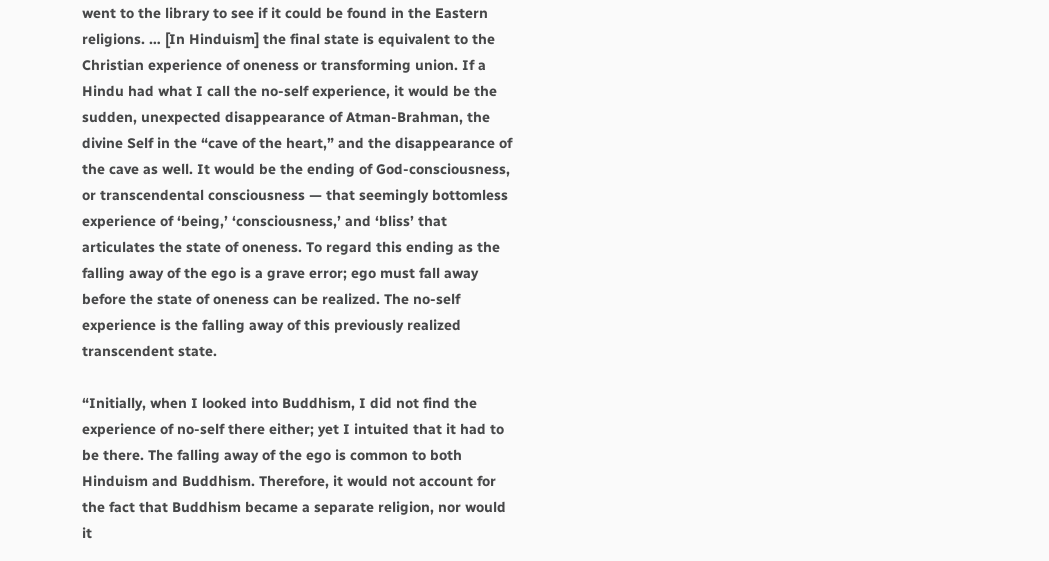went to the library to see if it could be found in the Eastern religions. … [In Hinduism] the final state is equivalent to the Christian experience of oneness or transforming union. If a Hindu had what I call the no-self experience, it would be the sudden, unexpected disappearance of Atman-Brahman, the divine Self in the “cave of the heart,” and the disappearance of the cave as well. It would be the ending of God-consciousness, or transcendental consciousness — that seemingly bottomless experience of ‘being,’ ‘consciousness,’ and ‘bliss’ that articulates the state of oneness. To regard this ending as the falling away of the ego is a grave error; ego must fall away before the state of oneness can be realized. The no-self experience is the falling away of this previously realized transcendent state.

“Initially, when I looked into Buddhism, I did not find the experience of no-self there either; yet I intuited that it had to be there. The falling away of the ego is common to both Hinduism and Buddhism. Therefore, it would not account for the fact that Buddhism became a separate religion, nor would it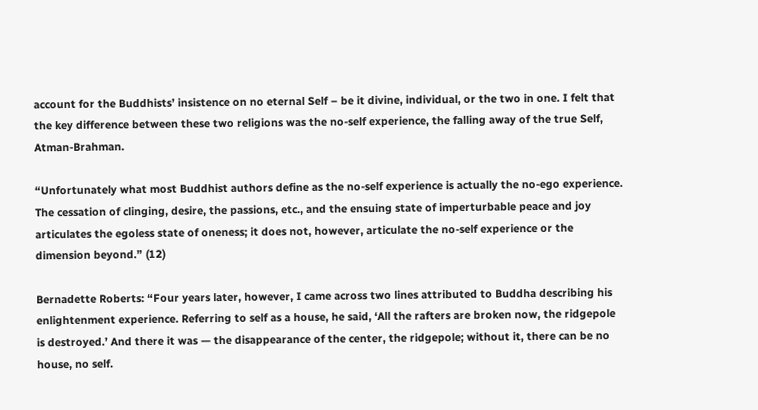account for the Buddhists’ insistence on no eternal Self – be it divine, individual, or the two in one. I felt that the key difference between these two religions was the no-self experience, the falling away of the true Self, Atman-Brahman.

“Unfortunately what most Buddhist authors define as the no-self experience is actually the no-ego experience. The cessation of clinging, desire, the passions, etc., and the ensuing state of imperturbable peace and joy articulates the egoless state of oneness; it does not, however, articulate the no-self experience or the dimension beyond.” (12)

Bernadette Roberts: “Four years later, however, I came across two lines attributed to Buddha describing his enlightenment experience. Referring to self as a house, he said, ‘All the rafters are broken now, the ridgepole is destroyed.’ And there it was — the disappearance of the center, the ridgepole; without it, there can be no house, no self.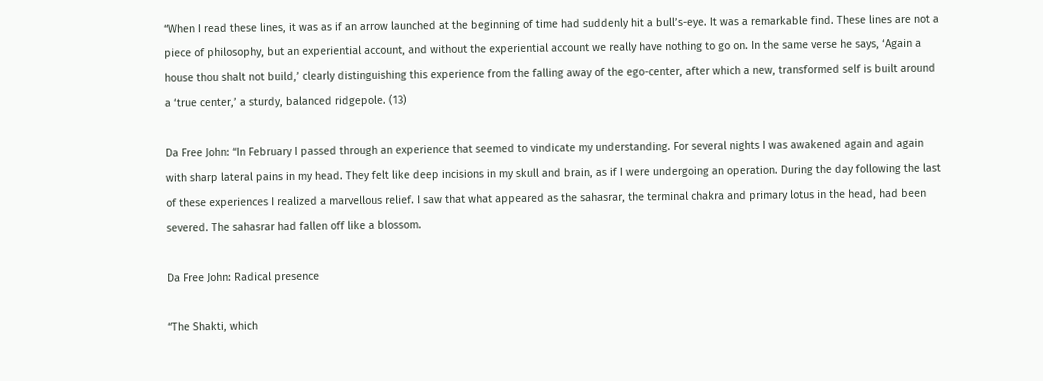“When I read these lines, it was as if an arrow launched at the beginning of time had suddenly hit a bull’s-eye. It was a remarkable find. These lines are not a piece of philosophy, but an experiential account, and without the experiential account we really have nothing to go on. In the same verse he says, ‘Again a house thou shalt not build,’ clearly distinguishing this experience from the falling away of the ego-center, after which a new, transformed self is built around a ‘true center,’ a sturdy, balanced ridgepole. (13)

Da Free John: “In February I passed through an experience that seemed to vindicate my understanding. For several nights I was awakened again and again with sharp lateral pains in my head. They felt like deep incisions in my skull and brain, as if I were undergoing an operation. During the day following the last of these experiences I realized a marvellous relief. I saw that what appeared as the sahasrar, the terminal chakra and primary lotus in the head, had been severed. The sahasrar had fallen off like a blossom.

Da Free John: Radical presence

“The Shakti, which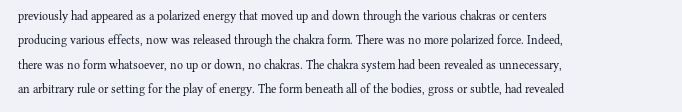previously had appeared as a polarized energy that moved up and down through the various chakras or centers producing various effects, now was released through the chakra form. There was no more polarized force. Indeed, there was no form whatsoever, no up or down, no chakras. The chakra system had been revealed as unnecessary, an arbitrary rule or setting for the play of energy. The form beneath all of the bodies, gross or subtle, had revealed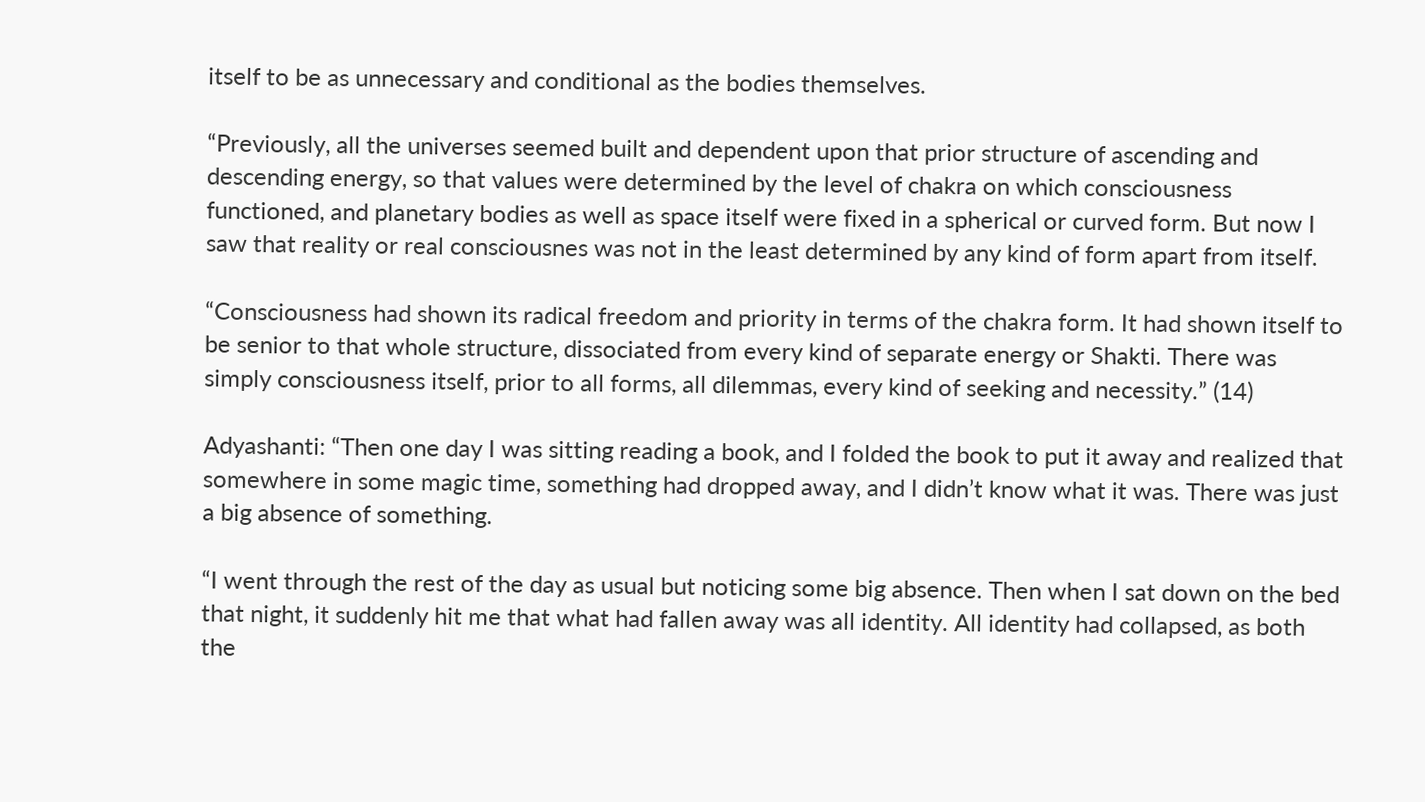itself to be as unnecessary and conditional as the bodies themselves.

“Previously, all the universes seemed built and dependent upon that prior structure of ascending and descending energy, so that values were determined by the level of chakra on which consciousness functioned, and planetary bodies as well as space itself were fixed in a spherical or curved form. But now I saw that reality or real consciousnes was not in the least determined by any kind of form apart from itself.

“Consciousness had shown its radical freedom and priority in terms of the chakra form. It had shown itself to be senior to that whole structure, dissociated from every kind of separate energy or Shakti. There was simply consciousness itself, prior to all forms, all dilemmas, every kind of seeking and necessity.” (14)

Adyashanti: “Then one day I was sitting reading a book, and I folded the book to put it away and realized that somewhere in some magic time, something had dropped away, and I didn’t know what it was. There was just a big absence of something.

“I went through the rest of the day as usual but noticing some big absence. Then when I sat down on the bed that night, it suddenly hit me that what had fallen away was all identity. All identity had collapsed, as both the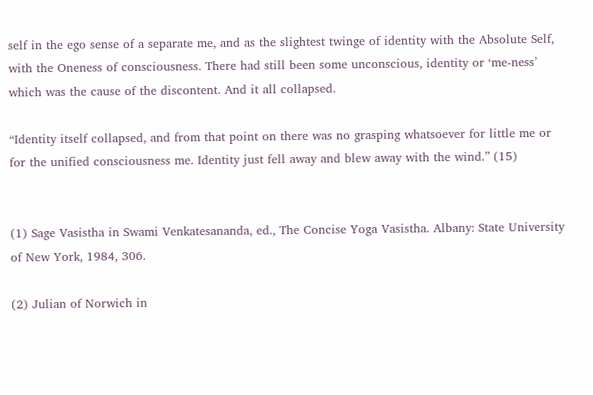self in the ego sense of a separate me, and as the slightest twinge of identity with the Absolute Self, with the Oneness of consciousness. There had still been some unconscious, identity or ‘me-ness’ which was the cause of the discontent. And it all collapsed.

“Identity itself collapsed, and from that point on there was no grasping whatsoever for little me or for the unified consciousness me. Identity just fell away and blew away with the wind.” (15)


(1) Sage Vasistha in Swami Venkatesananda, ed., The Concise Yoga Vasistha. Albany: State University of New York, 1984, 306.

(2) Julian of Norwich in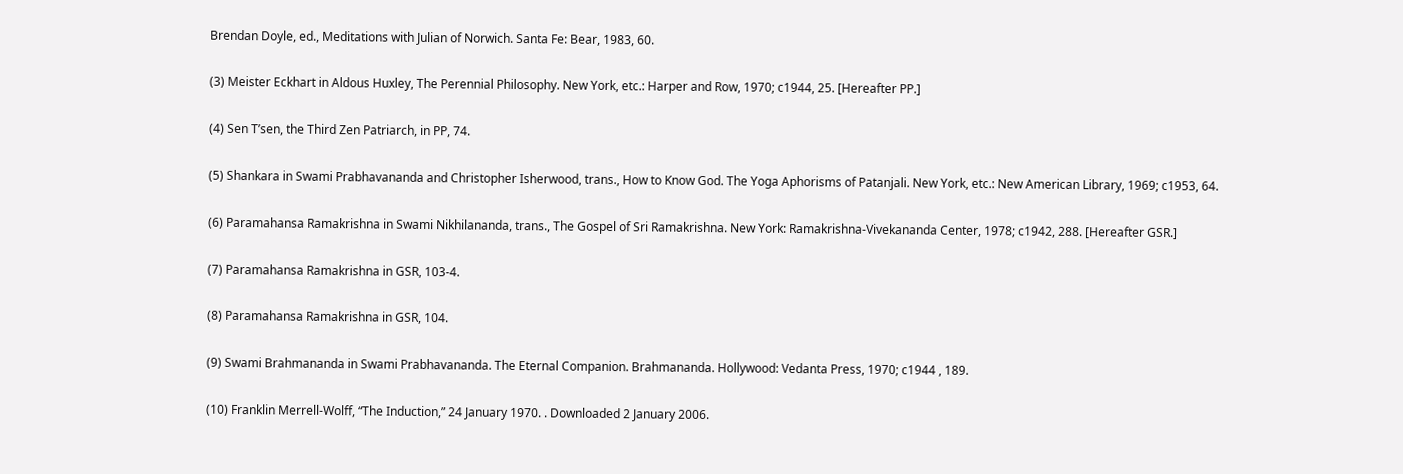Brendan Doyle, ed., Meditations with Julian of Norwich. Santa Fe: Bear, 1983, 60.

(3) Meister Eckhart in Aldous Huxley, The Perennial Philosophy. New York, etc.: Harper and Row, 1970; c1944, 25. [Hereafter PP.]

(4) Sen T’sen, the Third Zen Patriarch, in PP, 74.

(5) Shankara in Swami Prabhavananda and Christopher Isherwood, trans., How to Know God. The Yoga Aphorisms of Patanjali. New York, etc.: New American Library, 1969; c1953, 64.

(6) Paramahansa Ramakrishna in Swami Nikhilananda, trans., The Gospel of Sri Ramakrishna. New York: Ramakrishna-Vivekananda Center, 1978; c1942, 288. [Hereafter GSR.]

(7) Paramahansa Ramakrishna in GSR, 103-4.

(8) Paramahansa Ramakrishna in GSR, 104.

(9) Swami Brahmananda in Swami Prabhavananda. The Eternal Companion. Brahmananda. Hollywood: Vedanta Press, 1970; c1944 , 189.

(10) Franklin Merrell-Wolff, “The Induction,” 24 January 1970. . Downloaded 2 January 2006.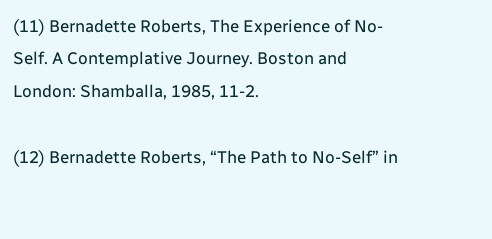(11) Bernadette Roberts, The Experience of No-Self. A Contemplative Journey. Boston and London: Shamballa, 1985, 11-2.

(12) Bernadette Roberts, “The Path to No-Self” in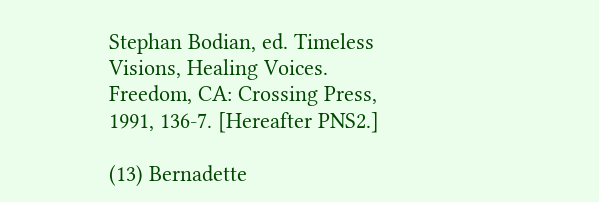Stephan Bodian, ed. Timeless Visions, Healing Voices. Freedom, CA: Crossing Press, 1991, 136-7. [Hereafter PNS2.]

(13) Bernadette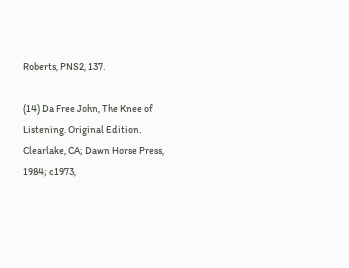Roberts, PNS2, 137.

(14) Da Free John, The Knee of Listening. Original Edition. Clearlake, CA; Dawn Horse Press, 1984; c1973,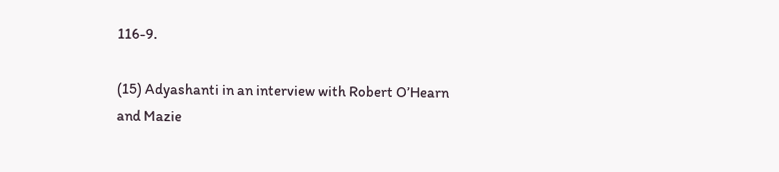116-9.

(15) Adyashanti in an interview with Robert O’Hearn and Mazie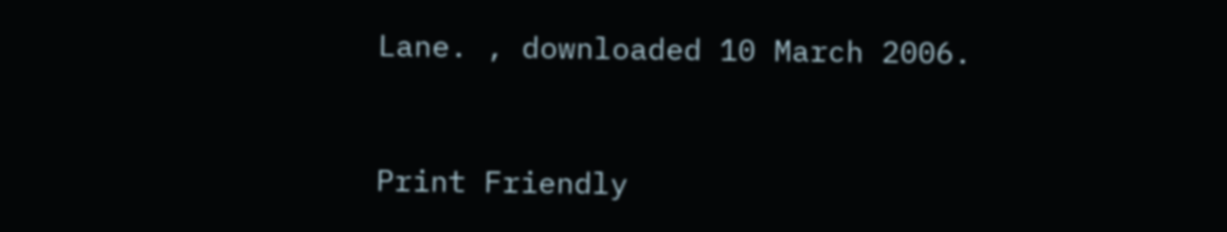Lane. , downloaded 10 March 2006.


Print Friendly